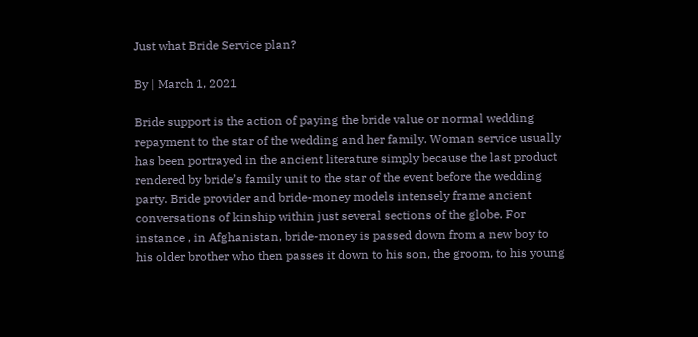Just what Bride Service plan?

By | March 1, 2021

Bride support is the action of paying the bride value or normal wedding repayment to the star of the wedding and her family. Woman service usually has been portrayed in the ancient literature simply because the last product rendered by bride’s family unit to the star of the event before the wedding party. Bride provider and bride-money models intensely frame ancient conversations of kinship within just several sections of the globe. For instance , in Afghanistan, bride-money is passed down from a new boy to his older brother who then passes it down to his son, the groom, to his young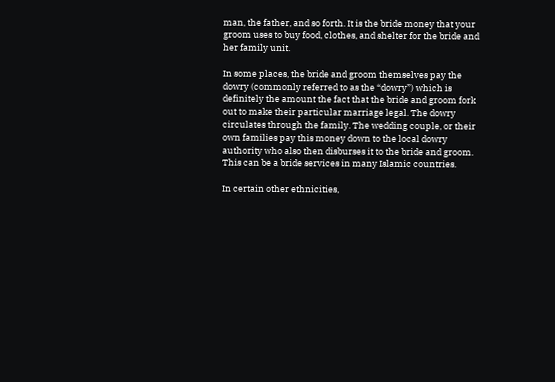man, the father, and so forth. It is the bride money that your groom uses to buy food, clothes, and shelter for the bride and her family unit.

In some places, the bride and groom themselves pay the dowry (commonly referred to as the “dowry”) which is definitely the amount the fact that the bride and groom fork out to make their particular marriage legal. The dowry circulates through the family. The wedding couple, or their own families pay this money down to the local dowry authority who also then disburses it to the bride and groom. This can be a bride services in many Islamic countries.

In certain other ethnicities,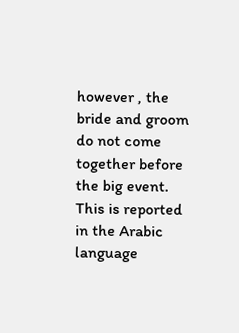however , the bride and groom do not come together before the big event. This is reported in the Arabic language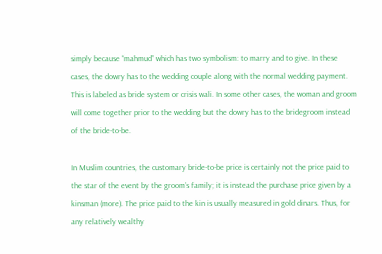simply because “mahmud” which has two symbolism: to marry and to give. In these cases, the dowry has to the wedding couple along with the normal wedding payment. This is labeled as bride system or crisis wali. In some other cases, the woman and groom will come together prior to the wedding but the dowry has to the bridegroom instead of the bride-to-be.

In Muslim countries, the customary bride-to-be price is certainly not the price paid to the star of the event by the groom’s family; it is instead the purchase price given by a kinsman (more). The price paid to the kin is usually measured in gold dinars. Thus, for any relatively wealthy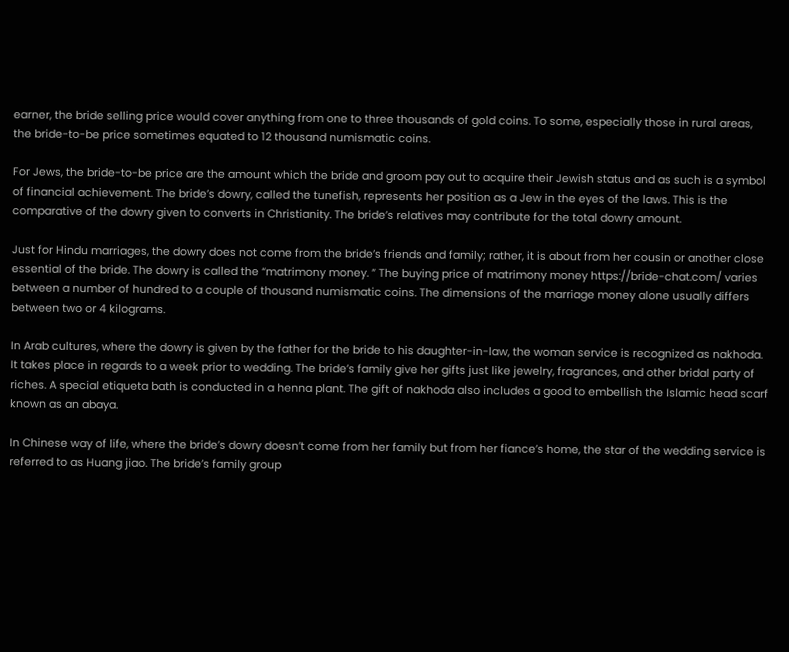earner, the bride selling price would cover anything from one to three thousands of gold coins. To some, especially those in rural areas, the bride-to-be price sometimes equated to 12 thousand numismatic coins.

For Jews, the bride-to-be price are the amount which the bride and groom pay out to acquire their Jewish status and as such is a symbol of financial achievement. The bride’s dowry, called the tunefish, represents her position as a Jew in the eyes of the laws. This is the comparative of the dowry given to converts in Christianity. The bride’s relatives may contribute for the total dowry amount.

Just for Hindu marriages, the dowry does not come from the bride’s friends and family; rather, it is about from her cousin or another close essential of the bride. The dowry is called the “matrimony money. ” The buying price of matrimony money https://bride-chat.com/ varies between a number of hundred to a couple of thousand numismatic coins. The dimensions of the marriage money alone usually differs between two or 4 kilograms.

In Arab cultures, where the dowry is given by the father for the bride to his daughter-in-law, the woman service is recognized as nakhoda. It takes place in regards to a week prior to wedding. The bride’s family give her gifts just like jewelry, fragrances, and other bridal party of riches. A special etiqueta bath is conducted in a henna plant. The gift of nakhoda also includes a good to embellish the Islamic head scarf known as an abaya.

In Chinese way of life, where the bride’s dowry doesn’t come from her family but from her fiance’s home, the star of the wedding service is referred to as Huang jiao. The bride’s family group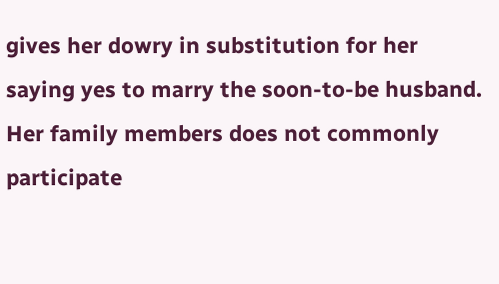gives her dowry in substitution for her saying yes to marry the soon-to-be husband. Her family members does not commonly participate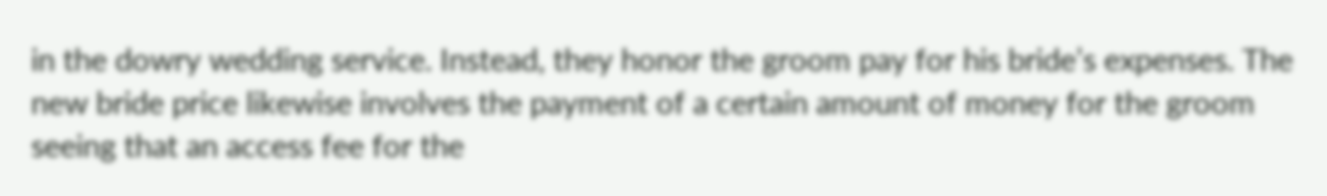in the dowry wedding service. Instead, they honor the groom pay for his bride’s expenses. The new bride price likewise involves the payment of a certain amount of money for the groom seeing that an access fee for the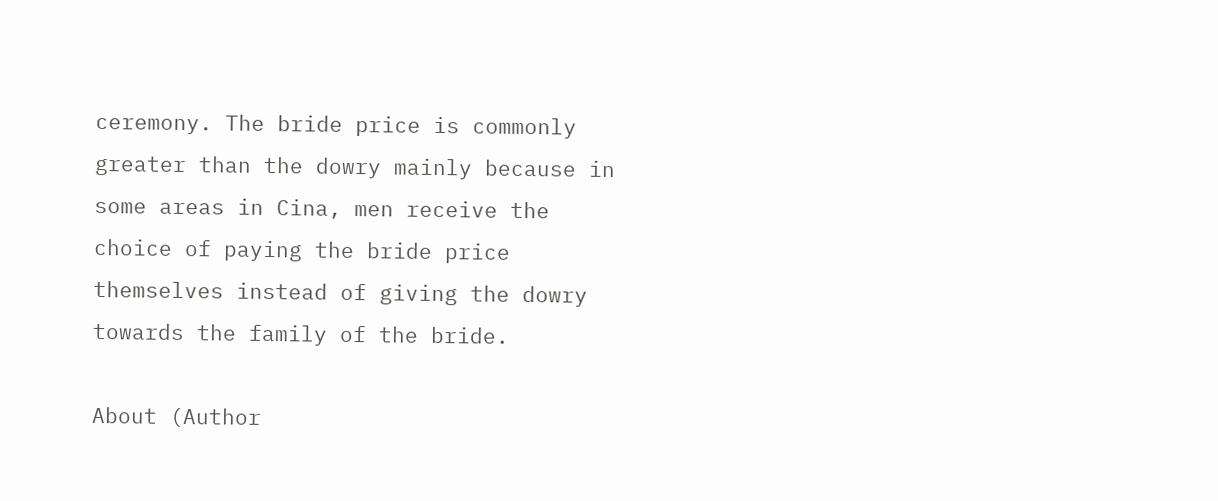ceremony. The bride price is commonly greater than the dowry mainly because in some areas in Cina, men receive the choice of paying the bride price themselves instead of giving the dowry towards the family of the bride.

About (Author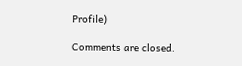Profile)

Comments are closed.